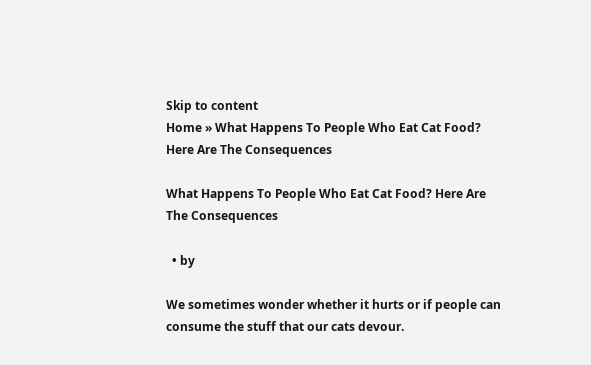Skip to content
Home » What Happens To People Who Eat Cat Food? Here Are The Consequences

What Happens To People Who Eat Cat Food? Here Are The Consequences

  • by

We sometimes wonder whether it hurts or if people can consume the stuff that our cats devour.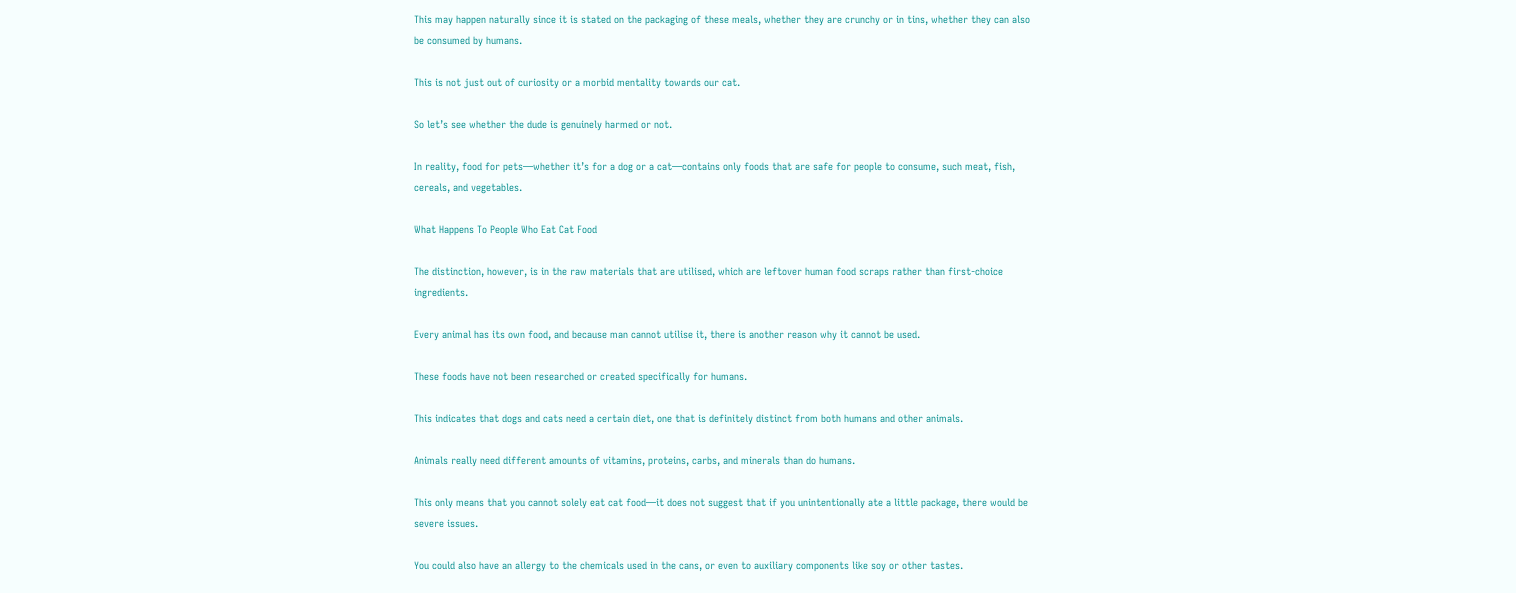This may happen naturally since it is stated on the packaging of these meals, whether they are crunchy or in tins, whether they can also be consumed by humans.

This is not just out of curiosity or a morbid mentality towards our cat.

So let’s see whether the dude is genuinely harmed or not.

In reality, food for pets—whether it’s for a dog or a cat—contains only foods that are safe for people to consume, such meat, fish, cereals, and vegetables.

What Happens To People Who Eat Cat Food

The distinction, however, is in the raw materials that are utilised, which are leftover human food scraps rather than first-choice ingredients.

Every animal has its own food, and because man cannot utilise it, there is another reason why it cannot be used.

These foods have not been researched or created specifically for humans.

This indicates that dogs and cats need a certain diet, one that is definitely distinct from both humans and other animals.

Animals really need different amounts of vitamins, proteins, carbs, and minerals than do humans.

This only means that you cannot solely eat cat food—it does not suggest that if you unintentionally ate a little package, there would be severe issues.

You could also have an allergy to the chemicals used in the cans, or even to auxiliary components like soy or other tastes.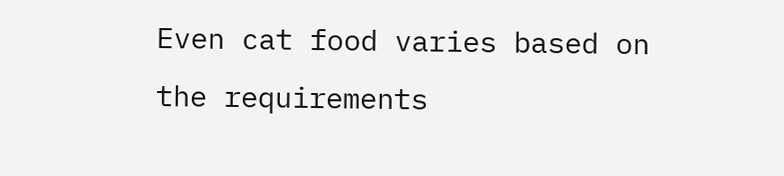Even cat food varies based on the requirements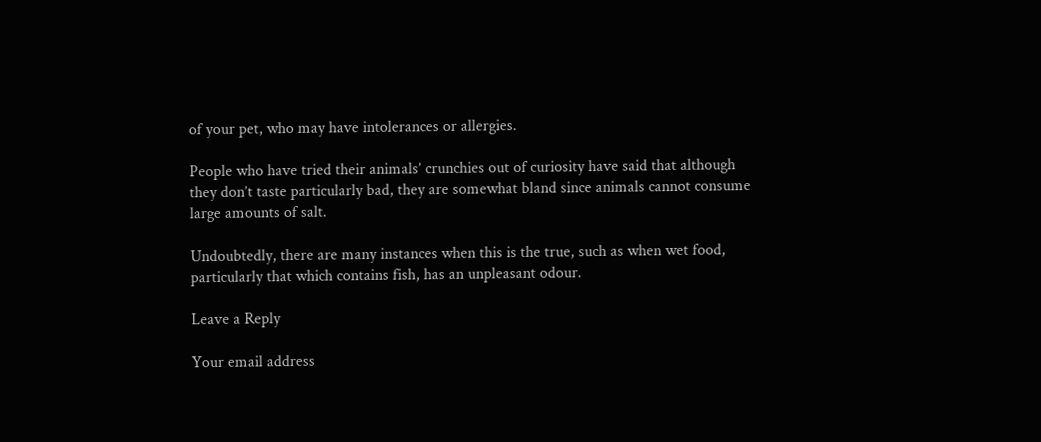of your pet, who may have intolerances or allergies.

People who have tried their animals’ crunchies out of curiosity have said that although they don’t taste particularly bad, they are somewhat bland since animals cannot consume large amounts of salt.

Undoubtedly, there are many instances when this is the true, such as when wet food, particularly that which contains fish, has an unpleasant odour.

Leave a Reply

Your email address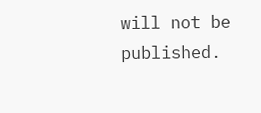will not be published.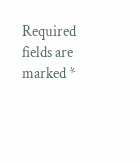Required fields are marked *